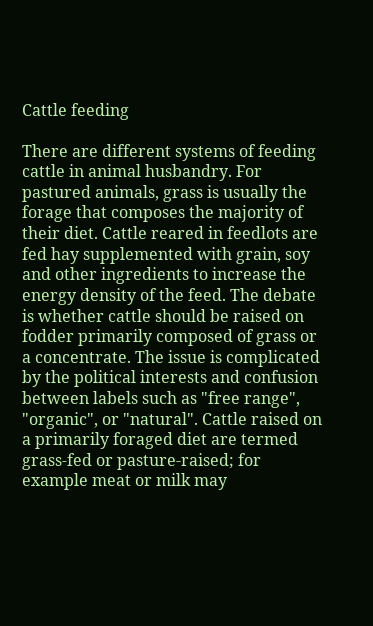Cattle feeding

There are different systems of feeding cattle in animal husbandry. For pastured animals, grass is usually the forage that composes the majority of their diet. Cattle reared in feedlots are fed hay supplemented with grain, soy and other ingredients to increase the energy density of the feed. The debate is whether cattle should be raised on fodder primarily composed of grass or a concentrate. The issue is complicated by the political interests and confusion between labels such as "free range", "organic", or "natural". Cattle raised on a primarily foraged diet are termed grass-fed or pasture-raised; for example meat or milk may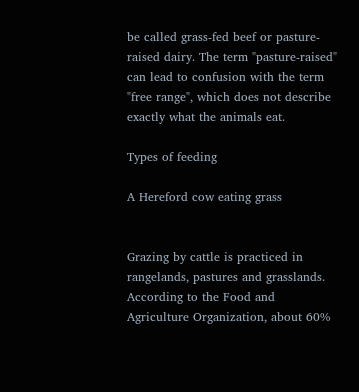be called grass-fed beef or pasture-raised dairy. The term "pasture-raised" can lead to confusion with the term "free range", which does not describe exactly what the animals eat.

Types of feeding

A Hereford cow eating grass


Grazing by cattle is practiced in rangelands, pastures and grasslands. According to the Food and Agriculture Organization, about 60%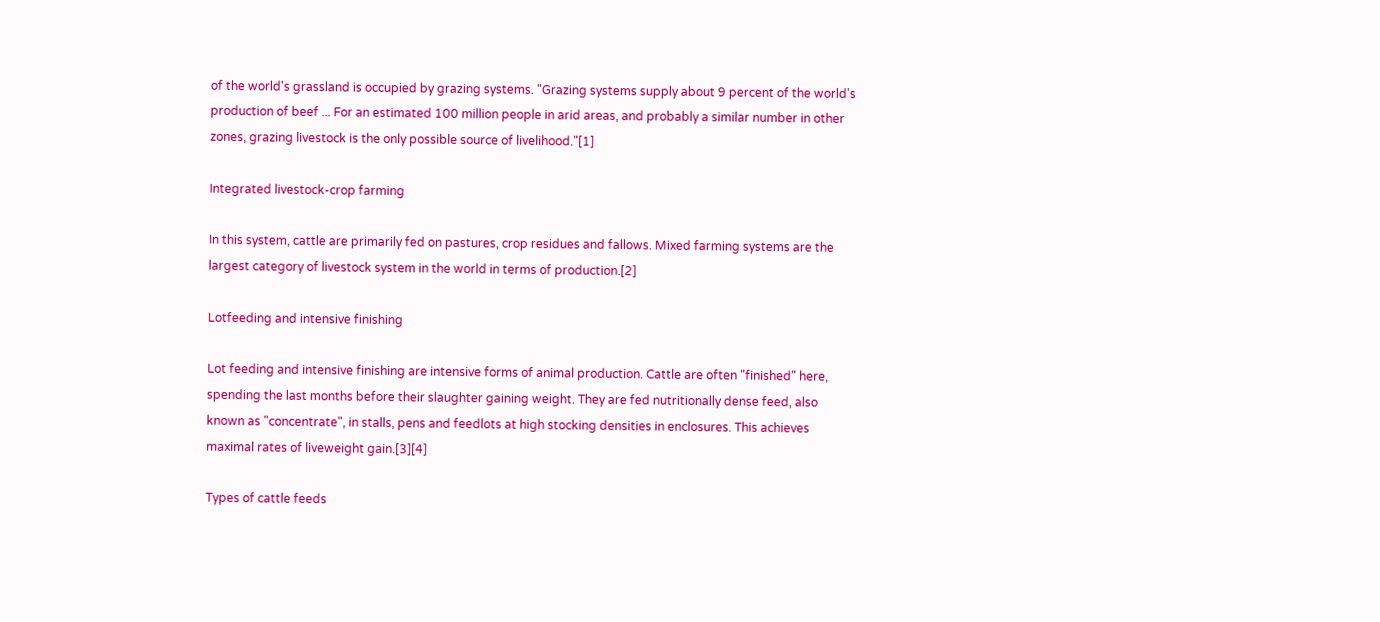of the world's grassland is occupied by grazing systems. "Grazing systems supply about 9 percent of the world's production of beef ... For an estimated 100 million people in arid areas, and probably a similar number in other zones, grazing livestock is the only possible source of livelihood."[1]

Integrated livestock-crop farming

In this system, cattle are primarily fed on pastures, crop residues and fallows. Mixed farming systems are the largest category of livestock system in the world in terms of production.[2]

Lotfeeding and intensive finishing

Lot feeding and intensive finishing are intensive forms of animal production. Cattle are often "finished" here, spending the last months before their slaughter gaining weight. They are fed nutritionally dense feed, also known as "concentrate", in stalls, pens and feedlots at high stocking densities in enclosures. This achieves maximal rates of liveweight gain.[3][4]

Types of cattle feeds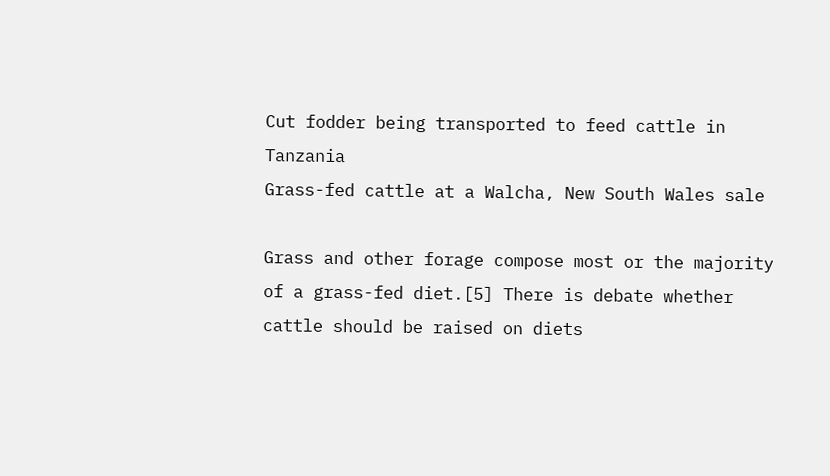Cut fodder being transported to feed cattle in Tanzania
Grass-fed cattle at a Walcha, New South Wales sale

Grass and other forage compose most or the majority of a grass-fed diet.[5] There is debate whether cattle should be raised on diets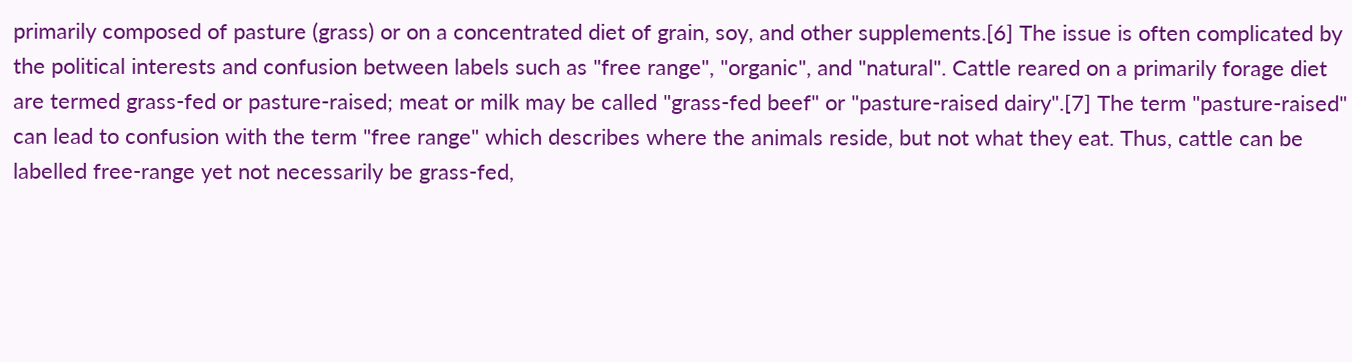primarily composed of pasture (grass) or on a concentrated diet of grain, soy, and other supplements.[6] The issue is often complicated by the political interests and confusion between labels such as "free range", "organic", and "natural". Cattle reared on a primarily forage diet are termed grass-fed or pasture-raised; meat or milk may be called "grass-fed beef" or "pasture-raised dairy".[7] The term "pasture-raised" can lead to confusion with the term "free range" which describes where the animals reside, but not what they eat. Thus, cattle can be labelled free-range yet not necessarily be grass-fed,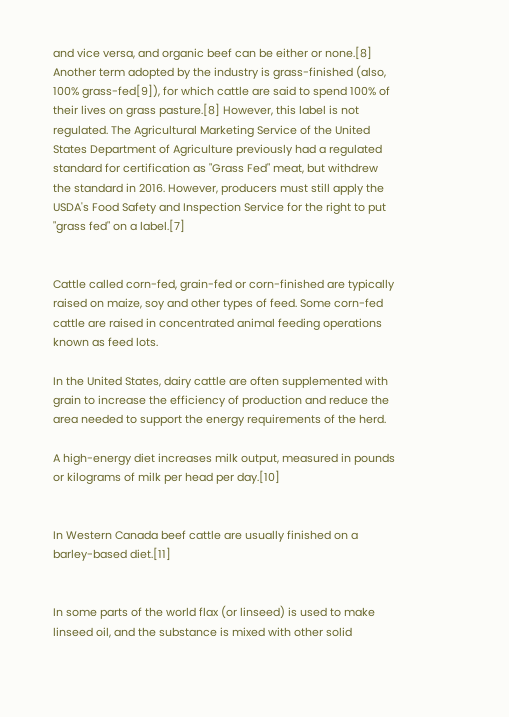and vice versa, and organic beef can be either or none.[8] Another term adopted by the industry is grass-finished (also, 100% grass-fed[9]), for which cattle are said to spend 100% of their lives on grass pasture.[8] However, this label is not regulated. The Agricultural Marketing Service of the United States Department of Agriculture previously had a regulated standard for certification as "Grass Fed" meat, but withdrew the standard in 2016. However, producers must still apply the USDA's Food Safety and Inspection Service for the right to put "grass fed" on a label.[7]


Cattle called corn-fed, grain-fed or corn-finished are typically raised on maize, soy and other types of feed. Some corn-fed cattle are raised in concentrated animal feeding operations known as feed lots.

In the United States, dairy cattle are often supplemented with grain to increase the efficiency of production and reduce the area needed to support the energy requirements of the herd.

A high-energy diet increases milk output, measured in pounds or kilograms of milk per head per day.[10]


In Western Canada beef cattle are usually finished on a barley-based diet.[11]


In some parts of the world flax (or linseed) is used to make linseed oil, and the substance is mixed with other solid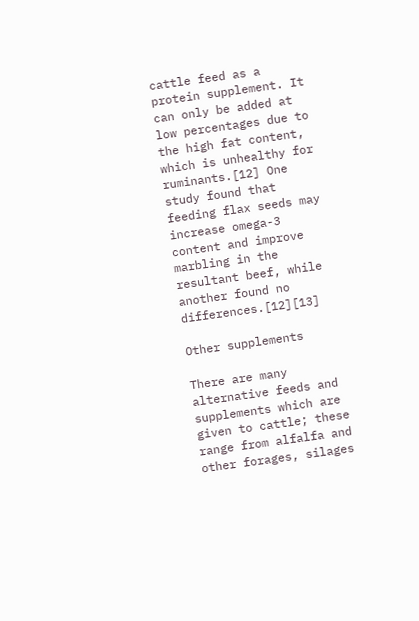cattle feed as a protein supplement. It can only be added at low percentages due to the high fat content, which is unhealthy for ruminants.[12] One study found that feeding flax seeds may increase omega-3 content and improve marbling in the resultant beef, while another found no differences.[12][13]

Other supplements

There are many alternative feeds and supplements which are given to cattle; these range from alfalfa and other forages, silages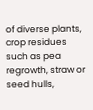of diverse plants, crop residues such as pea regrowth, straw or seed hulls,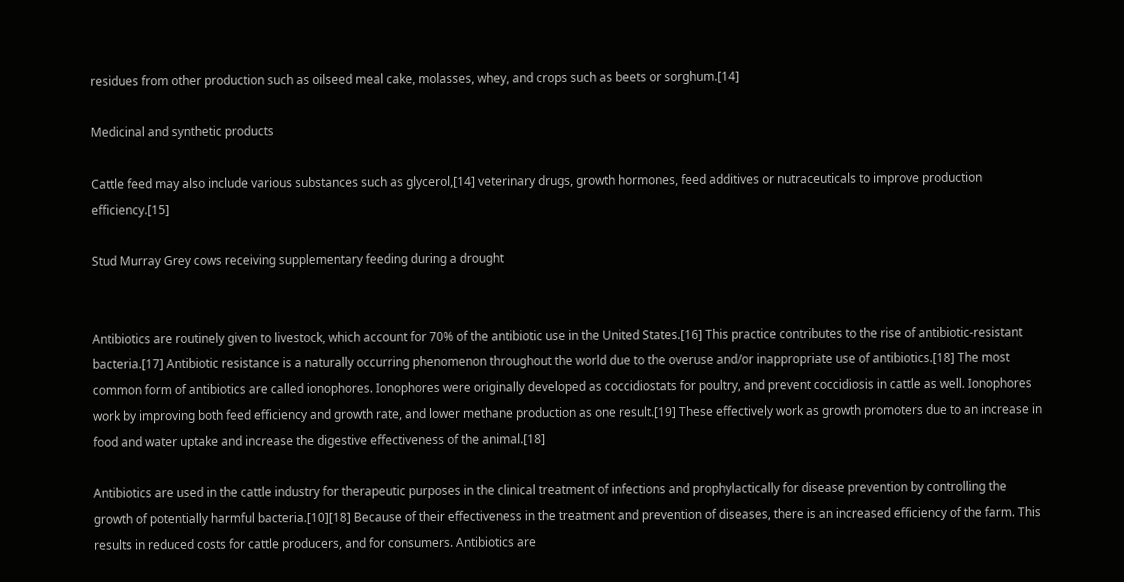residues from other production such as oilseed meal cake, molasses, whey, and crops such as beets or sorghum.[14]

Medicinal and synthetic products

Cattle feed may also include various substances such as glycerol,[14] veterinary drugs, growth hormones, feed additives or nutraceuticals to improve production efficiency.[15]

Stud Murray Grey cows receiving supplementary feeding during a drought


Antibiotics are routinely given to livestock, which account for 70% of the antibiotic use in the United States.[16] This practice contributes to the rise of antibiotic-resistant bacteria.[17] Antibiotic resistance is a naturally occurring phenomenon throughout the world due to the overuse and/or inappropriate use of antibiotics.[18] The most common form of antibiotics are called ionophores. Ionophores were originally developed as coccidiostats for poultry, and prevent coccidiosis in cattle as well. Ionophores work by improving both feed efficiency and growth rate, and lower methane production as one result.[19] These effectively work as growth promoters due to an increase in food and water uptake and increase the digestive effectiveness of the animal.[18]

Antibiotics are used in the cattle industry for therapeutic purposes in the clinical treatment of infections and prophylactically for disease prevention by controlling the growth of potentially harmful bacteria.[10][18] Because of their effectiveness in the treatment and prevention of diseases, there is an increased efficiency of the farm. This results in reduced costs for cattle producers, and for consumers. Antibiotics are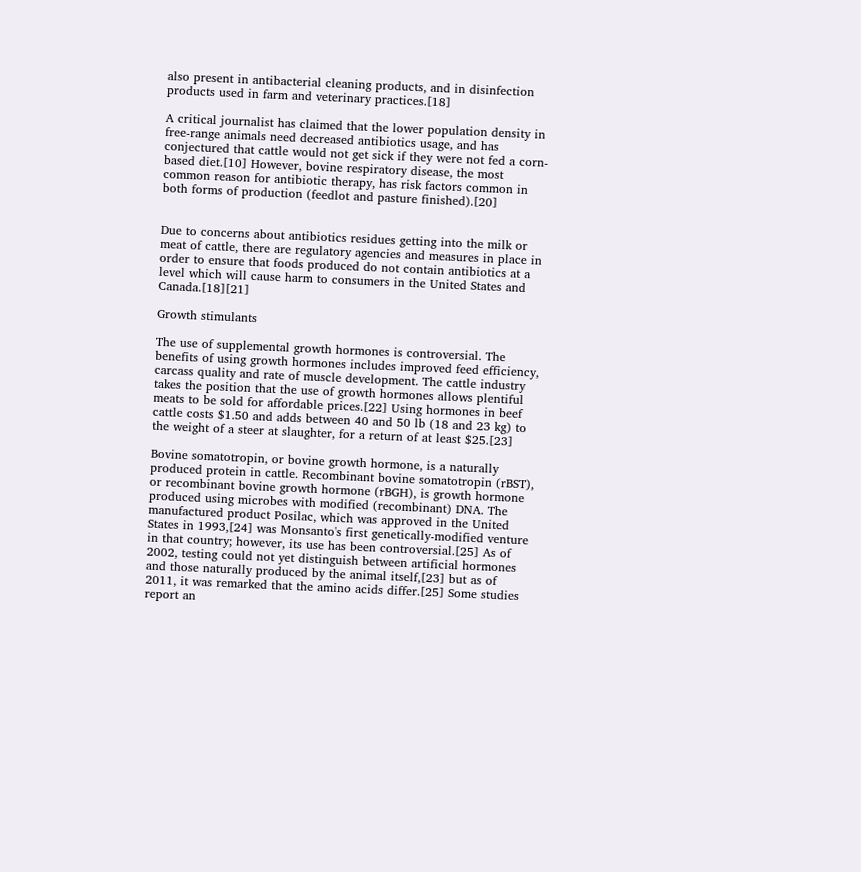also present in antibacterial cleaning products, and in disinfection products used in farm and veterinary practices.[18]

A critical journalist has claimed that the lower population density in free-range animals need decreased antibiotics usage, and has conjectured that cattle would not get sick if they were not fed a corn-based diet.[10] However, bovine respiratory disease, the most common reason for antibiotic therapy, has risk factors common in both forms of production (feedlot and pasture finished).[20]


Due to concerns about antibiotics residues getting into the milk or meat of cattle, there are regulatory agencies and measures in place in order to ensure that foods produced do not contain antibiotics at a level which will cause harm to consumers in the United States and Canada.[18][21]

Growth stimulants

The use of supplemental growth hormones is controversial. The benefits of using growth hormones includes improved feed efficiency, carcass quality and rate of muscle development. The cattle industry takes the position that the use of growth hormones allows plentiful meats to be sold for affordable prices.[22] Using hormones in beef cattle costs $1.50 and adds between 40 and 50 lb (18 and 23 kg) to the weight of a steer at slaughter, for a return of at least $25.[23]

Bovine somatotropin, or bovine growth hormone, is a naturally produced protein in cattle. Recombinant bovine somatotropin (rBST), or recombinant bovine growth hormone (rBGH), is growth hormone produced using microbes with modified (recombinant) DNA. The manufactured product Posilac, which was approved in the United States in 1993,[24] was Monsanto's first genetically-modified venture in that country; however, its use has been controversial.[25] As of 2002, testing could not yet distinguish between artificial hormones and those naturally produced by the animal itself,[23] but as of 2011, it was remarked that the amino acids differ.[25] Some studies report an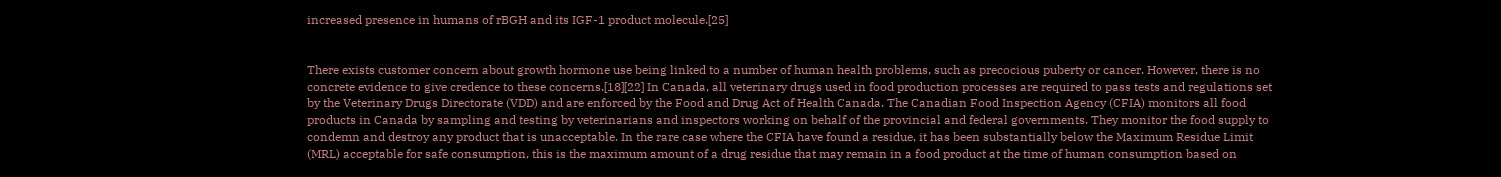increased presence in humans of rBGH and its IGF-1 product molecule.[25]


There exists customer concern about growth hormone use being linked to a number of human health problems, such as precocious puberty or cancer. However, there is no concrete evidence to give credence to these concerns.[18][22] In Canada, all veterinary drugs used in food production processes are required to pass tests and regulations set by the Veterinary Drugs Directorate (VDD) and are enforced by the Food and Drug Act of Health Canada. The Canadian Food Inspection Agency (CFIA) monitors all food products in Canada by sampling and testing by veterinarians and inspectors working on behalf of the provincial and federal governments. They monitor the food supply to condemn and destroy any product that is unacceptable. In the rare case where the CFIA have found a residue, it has been substantially below the Maximum Residue Limit (MRL) acceptable for safe consumption, this is the maximum amount of a drug residue that may remain in a food product at the time of human consumption based on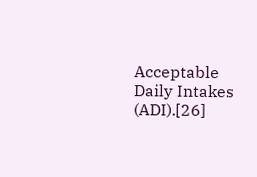Acceptable Daily Intakes (ADI).[26]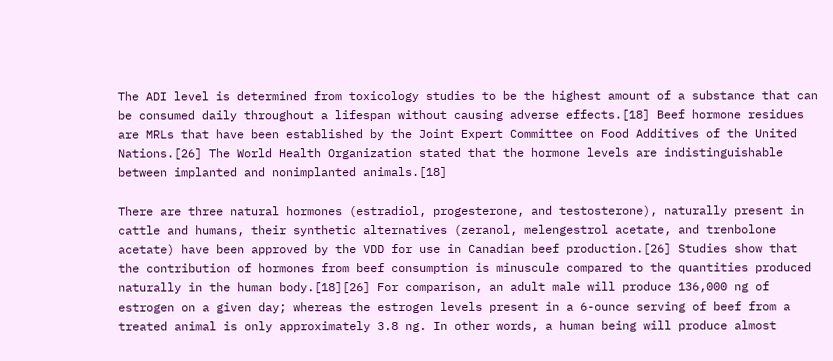The ADI level is determined from toxicology studies to be the highest amount of a substance that can be consumed daily throughout a lifespan without causing adverse effects.[18] Beef hormone residues are MRLs that have been established by the Joint Expert Committee on Food Additives of the United Nations.[26] The World Health Organization stated that the hormone levels are indistinguishable between implanted and nonimplanted animals.[18]

There are three natural hormones (estradiol, progesterone, and testosterone), naturally present in cattle and humans, their synthetic alternatives (zeranol, melengestrol acetate, and trenbolone acetate) have been approved by the VDD for use in Canadian beef production.[26] Studies show that the contribution of hormones from beef consumption is minuscule compared to the quantities produced naturally in the human body.[18][26] For comparison, an adult male will produce 136,000 ng of estrogen on a given day; whereas the estrogen levels present in a 6-ounce serving of beef from a treated animal is only approximately 3.8 ng. In other words, a human being will produce almost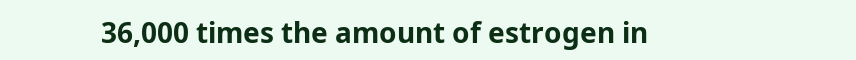36,000 times the amount of estrogen in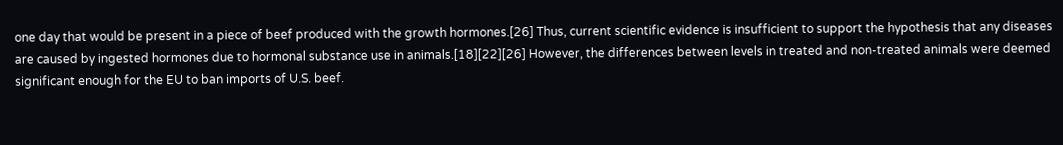one day that would be present in a piece of beef produced with the growth hormones.[26] Thus, current scientific evidence is insufficient to support the hypothesis that any diseases are caused by ingested hormones due to hormonal substance use in animals.[18][22][26] However, the differences between levels in treated and non-treated animals were deemed significant enough for the EU to ban imports of U.S. beef.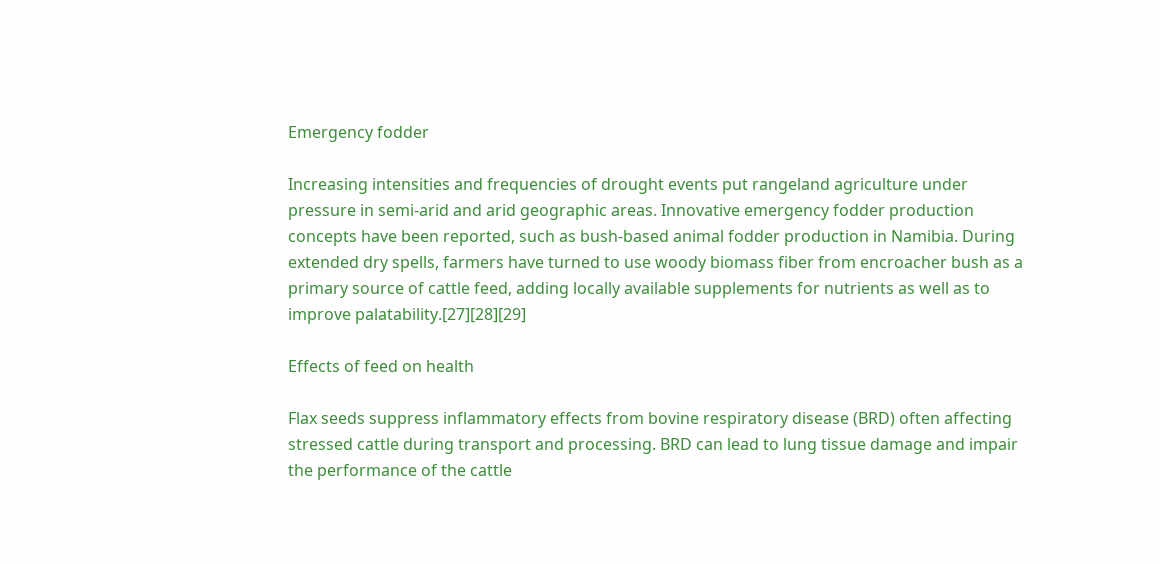Emergency fodder

Increasing intensities and frequencies of drought events put rangeland agriculture under pressure in semi-arid and arid geographic areas. Innovative emergency fodder production concepts have been reported, such as bush-based animal fodder production in Namibia. During extended dry spells, farmers have turned to use woody biomass fiber from encroacher bush as a primary source of cattle feed, adding locally available supplements for nutrients as well as to improve palatability.[27][28][29]

Effects of feed on health

Flax seeds suppress inflammatory effects from bovine respiratory disease (BRD) often affecting stressed cattle during transport and processing. BRD can lead to lung tissue damage and impair the performance of the cattle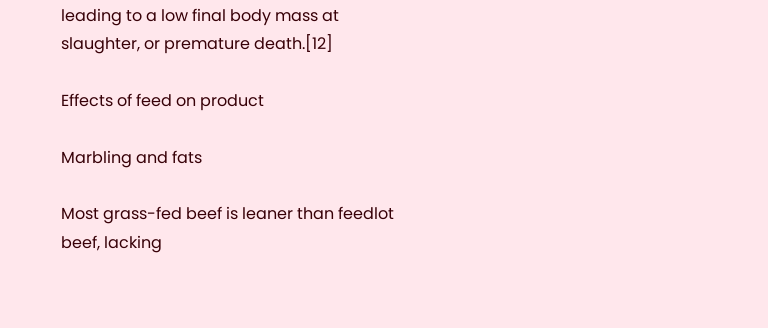leading to a low final body mass at slaughter, or premature death.[12]

Effects of feed on product

Marbling and fats

Most grass-fed beef is leaner than feedlot beef, lacking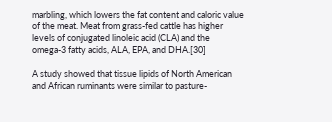marbling, which lowers the fat content and caloric value of the meat. Meat from grass-fed cattle has higher levels of conjugated linoleic acid (CLA) and the omega-3 fatty acids, ALA, EPA, and DHA.[30]

A study showed that tissue lipids of North American and African ruminants were similar to pasture-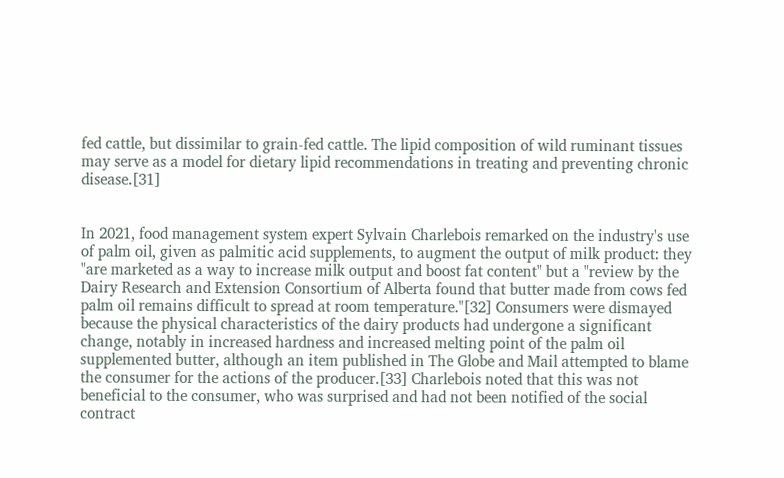fed cattle, but dissimilar to grain-fed cattle. The lipid composition of wild ruminant tissues may serve as a model for dietary lipid recommendations in treating and preventing chronic disease.[31]


In 2021, food management system expert Sylvain Charlebois remarked on the industry's use of palm oil, given as palmitic acid supplements, to augment the output of milk product: they "are marketed as a way to increase milk output and boost fat content" but a "review by the Dairy Research and Extension Consortium of Alberta found that butter made from cows fed palm oil remains difficult to spread at room temperature."[32] Consumers were dismayed because the physical characteristics of the dairy products had undergone a significant change, notably in increased hardness and increased melting point of the palm oil supplemented butter, although an item published in The Globe and Mail attempted to blame the consumer for the actions of the producer.[33] Charlebois noted that this was not beneficial to the consumer, who was surprised and had not been notified of the social contract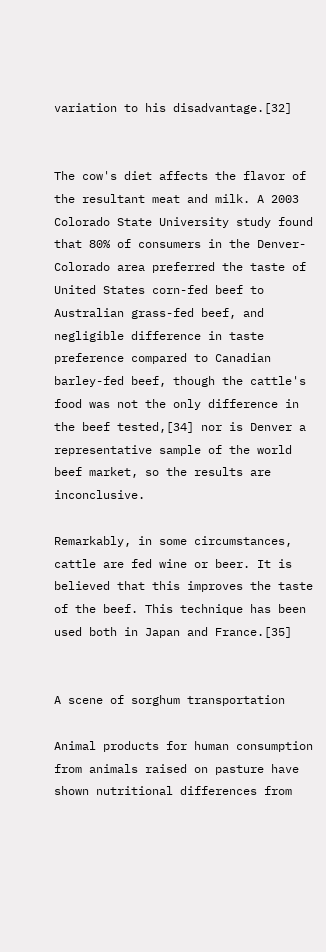variation to his disadvantage.[32]


The cow's diet affects the flavor of the resultant meat and milk. A 2003 Colorado State University study found that 80% of consumers in the Denver-Colorado area preferred the taste of United States corn-fed beef to Australian grass-fed beef, and negligible difference in taste preference compared to Canadian barley-fed beef, though the cattle's food was not the only difference in the beef tested,[34] nor is Denver a representative sample of the world beef market, so the results are inconclusive.

Remarkably, in some circumstances, cattle are fed wine or beer. It is believed that this improves the taste of the beef. This technique has been used both in Japan and France.[35]


A scene of sorghum transportation

Animal products for human consumption from animals raised on pasture have shown nutritional differences from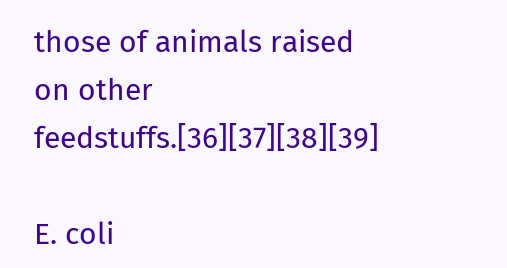those of animals raised on other feedstuffs.[36][37][38][39]

E. coli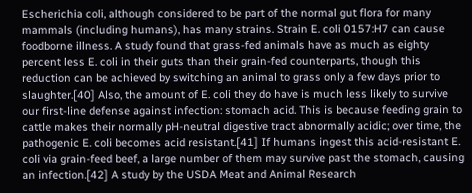Escherichia coli, although considered to be part of the normal gut flora for many mammals (including humans), has many strains. Strain E. coli 0157:H7 can cause foodborne illness. A study found that grass-fed animals have as much as eighty percent less E. coli in their guts than their grain-fed counterparts, though this reduction can be achieved by switching an animal to grass only a few days prior to slaughter.[40] Also, the amount of E. coli they do have is much less likely to survive our first-line defense against infection: stomach acid. This is because feeding grain to cattle makes their normally pH-neutral digestive tract abnormally acidic; over time, the pathogenic E. coli becomes acid resistant.[41] If humans ingest this acid-resistant E. coli via grain-feed beef, a large number of them may survive past the stomach, causing an infection.[42] A study by the USDA Meat and Animal Research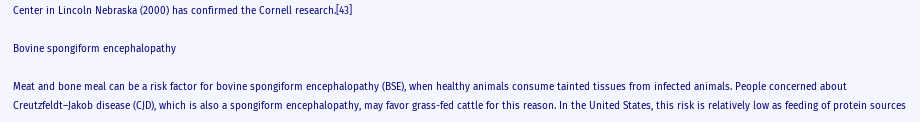Center in Lincoln Nebraska (2000) has confirmed the Cornell research.[43]

Bovine spongiform encephalopathy

Meat and bone meal can be a risk factor for bovine spongiform encephalopathy (BSE), when healthy animals consume tainted tissues from infected animals. People concerned about Creutzfeldt–Jakob disease (CJD), which is also a spongiform encephalopathy, may favor grass-fed cattle for this reason. In the United States, this risk is relatively low as feeding of protein sources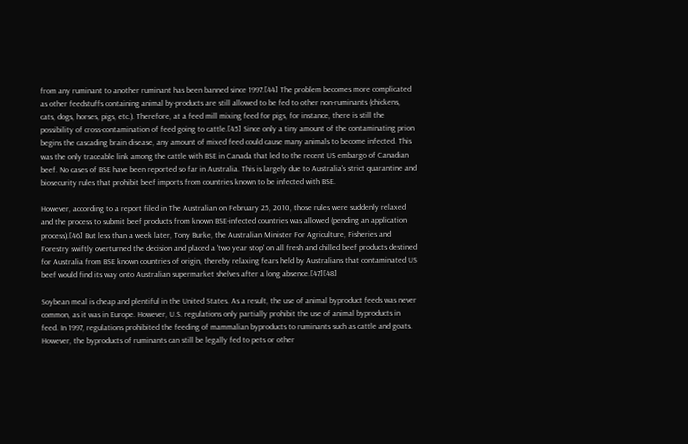from any ruminant to another ruminant has been banned since 1997.[44] The problem becomes more complicated as other feedstuffs containing animal by-products are still allowed to be fed to other non-ruminants (chickens, cats, dogs, horses, pigs, etc.). Therefore, at a feed mill mixing feed for pigs, for instance, there is still the possibility of cross-contamination of feed going to cattle.[45] Since only a tiny amount of the contaminating prion begins the cascading brain disease, any amount of mixed feed could cause many animals to become infected. This was the only traceable link among the cattle with BSE in Canada that led to the recent US embargo of Canadian beef. No cases of BSE have been reported so far in Australia. This is largely due to Australia's strict quarantine and biosecurity rules that prohibit beef imports from countries known to be infected with BSE.

However, according to a report filed in The Australian on February 25, 2010, those rules were suddenly relaxed and the process to submit beef products from known BSE-infected countries was allowed (pending an application process).[46] But less than a week later, Tony Burke, the Australian Minister For Agriculture, Fisheries and Forestry swiftly overturned the decision and placed a 'two year stop' on all fresh and chilled beef products destined for Australia from BSE known countries of origin, thereby relaxing fears held by Australians that contaminated US beef would find its way onto Australian supermarket shelves after a long absence.[47][48]

Soybean meal is cheap and plentiful in the United States. As a result, the use of animal byproduct feeds was never common, as it was in Europe. However, U.S. regulations only partially prohibit the use of animal byproducts in feed. In 1997, regulations prohibited the feeding of mammalian byproducts to ruminants such as cattle and goats. However, the byproducts of ruminants can still be legally fed to pets or other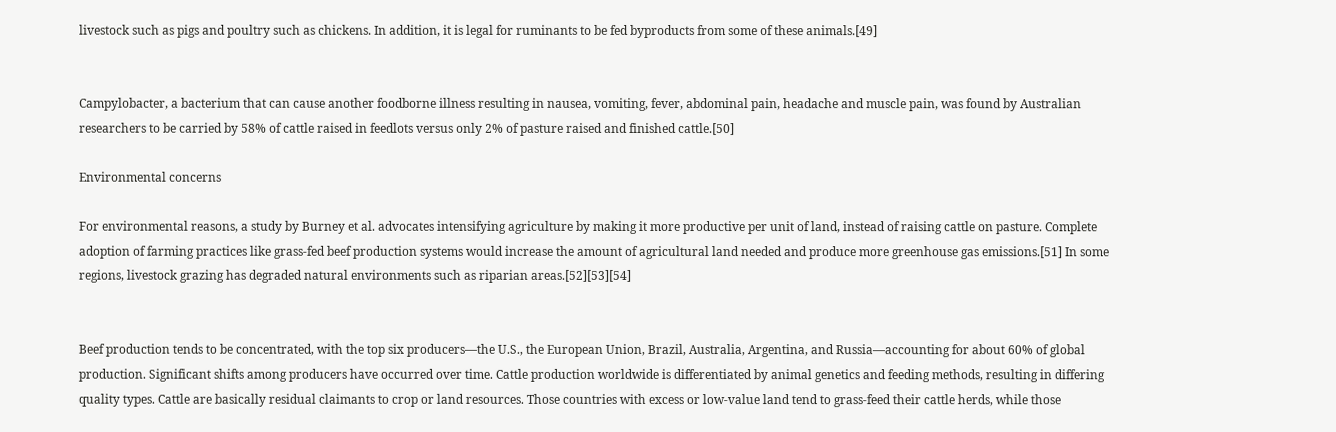livestock such as pigs and poultry such as chickens. In addition, it is legal for ruminants to be fed byproducts from some of these animals.[49]


Campylobacter, a bacterium that can cause another foodborne illness resulting in nausea, vomiting, fever, abdominal pain, headache and muscle pain, was found by Australian researchers to be carried by 58% of cattle raised in feedlots versus only 2% of pasture raised and finished cattle.[50]

Environmental concerns

For environmental reasons, a study by Burney et al. advocates intensifying agriculture by making it more productive per unit of land, instead of raising cattle on pasture. Complete adoption of farming practices like grass-fed beef production systems would increase the amount of agricultural land needed and produce more greenhouse gas emissions.[51] In some regions, livestock grazing has degraded natural environments such as riparian areas.[52][53][54]


Beef production tends to be concentrated, with the top six producers—the U.S., the European Union, Brazil, Australia, Argentina, and Russia—accounting for about 60% of global production. Significant shifts among producers have occurred over time. Cattle production worldwide is differentiated by animal genetics and feeding methods, resulting in differing quality types. Cattle are basically residual claimants to crop or land resources. Those countries with excess or low-value land tend to grass-feed their cattle herds, while those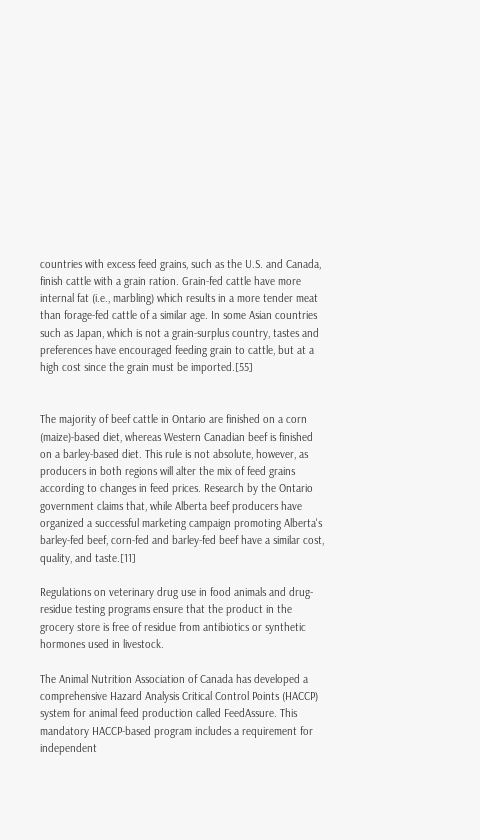countries with excess feed grains, such as the U.S. and Canada, finish cattle with a grain ration. Grain-fed cattle have more internal fat (i.e., marbling) which results in a more tender meat than forage-fed cattle of a similar age. In some Asian countries such as Japan, which is not a grain-surplus country, tastes and preferences have encouraged feeding grain to cattle, but at a high cost since the grain must be imported.[55]


The majority of beef cattle in Ontario are finished on a corn (maize)-based diet, whereas Western Canadian beef is finished on a barley-based diet. This rule is not absolute, however, as producers in both regions will alter the mix of feed grains according to changes in feed prices. Research by the Ontario government claims that, while Alberta beef producers have organized a successful marketing campaign promoting Alberta's barley-fed beef, corn-fed and barley-fed beef have a similar cost, quality, and taste.[11]

Regulations on veterinary drug use in food animals and drug-residue testing programs ensure that the product in the grocery store is free of residue from antibiotics or synthetic hormones used in livestock.

The Animal Nutrition Association of Canada has developed a comprehensive Hazard Analysis Critical Control Points (HACCP) system for animal feed production called FeedAssure. This mandatory HACCP-based program includes a requirement for independent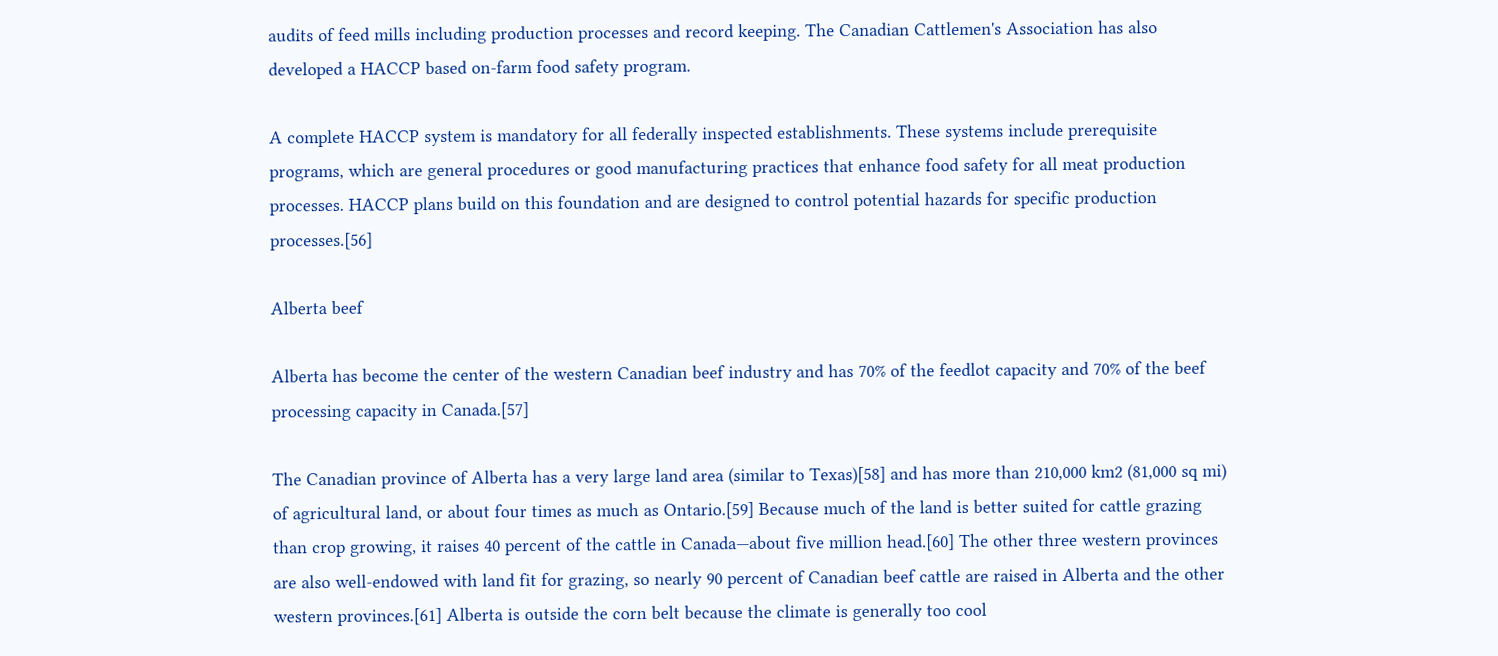audits of feed mills including production processes and record keeping. The Canadian Cattlemen's Association has also developed a HACCP based on-farm food safety program.

A complete HACCP system is mandatory for all federally inspected establishments. These systems include prerequisite programs, which are general procedures or good manufacturing practices that enhance food safety for all meat production processes. HACCP plans build on this foundation and are designed to control potential hazards for specific production processes.[56]

Alberta beef

Alberta has become the center of the western Canadian beef industry and has 70% of the feedlot capacity and 70% of the beef processing capacity in Canada.[57]

The Canadian province of Alberta has a very large land area (similar to Texas)[58] and has more than 210,000 km2 (81,000 sq mi) of agricultural land, or about four times as much as Ontario.[59] Because much of the land is better suited for cattle grazing than crop growing, it raises 40 percent of the cattle in Canada—about five million head.[60] The other three western provinces are also well-endowed with land fit for grazing, so nearly 90 percent of Canadian beef cattle are raised in Alberta and the other western provinces.[61] Alberta is outside the corn belt because the climate is generally too cool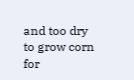and too dry to grow corn for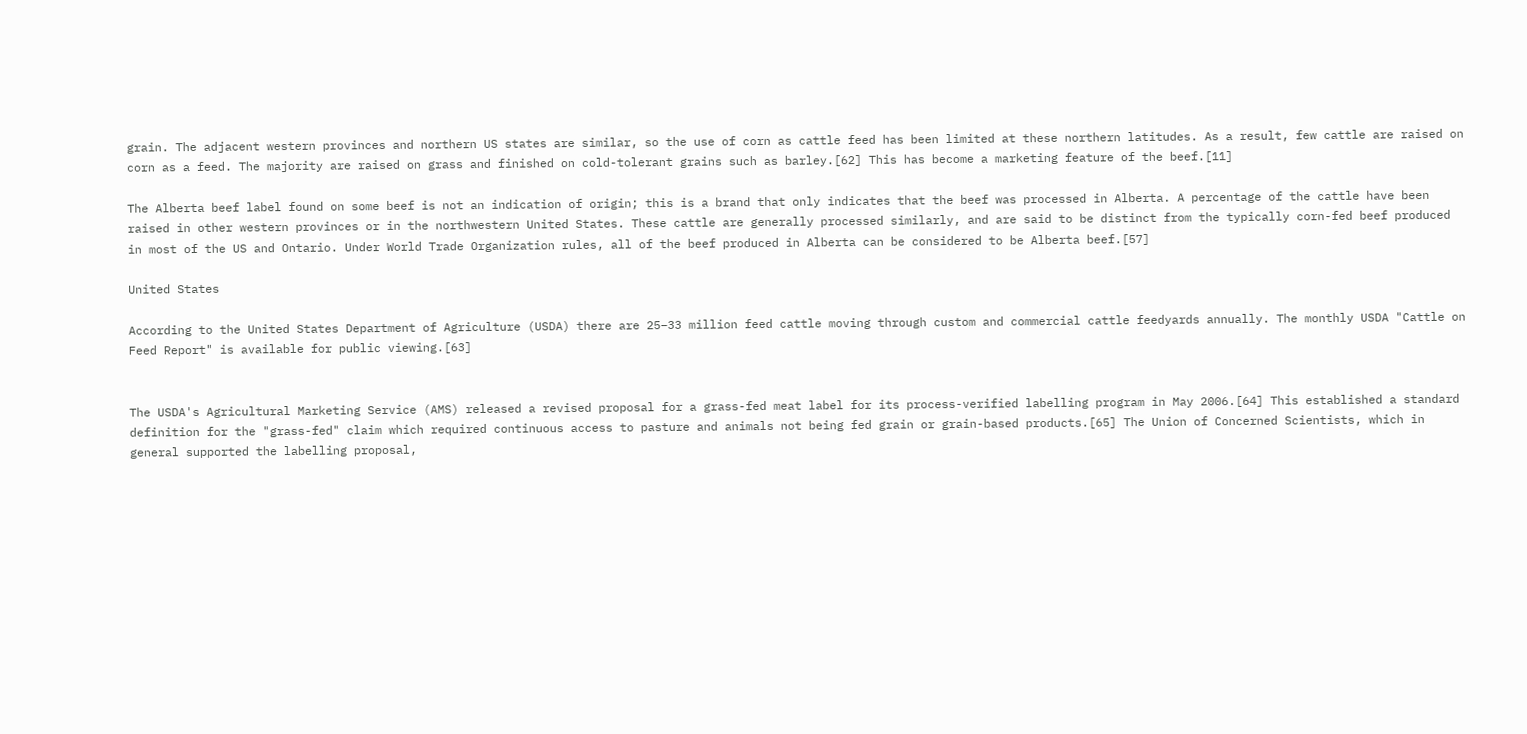grain. The adjacent western provinces and northern US states are similar, so the use of corn as cattle feed has been limited at these northern latitudes. As a result, few cattle are raised on corn as a feed. The majority are raised on grass and finished on cold-tolerant grains such as barley.[62] This has become a marketing feature of the beef.[11]

The Alberta beef label found on some beef is not an indication of origin; this is a brand that only indicates that the beef was processed in Alberta. A percentage of the cattle have been raised in other western provinces or in the northwestern United States. These cattle are generally processed similarly, and are said to be distinct from the typically corn-fed beef produced in most of the US and Ontario. Under World Trade Organization rules, all of the beef produced in Alberta can be considered to be Alberta beef.[57]

United States

According to the United States Department of Agriculture (USDA) there are 25–33 million feed cattle moving through custom and commercial cattle feedyards annually. The monthly USDA "Cattle on Feed Report" is available for public viewing.[63]


The USDA's Agricultural Marketing Service (AMS) released a revised proposal for a grass-fed meat label for its process-verified labelling program in May 2006.[64] This established a standard definition for the "grass-fed" claim which required continuous access to pasture and animals not being fed grain or grain-based products.[65] The Union of Concerned Scientists, which in general supported the labelling proposal,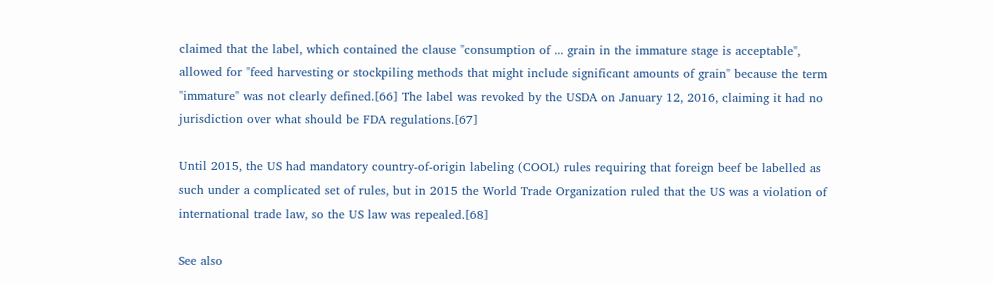claimed that the label, which contained the clause "consumption of ... grain in the immature stage is acceptable", allowed for "feed harvesting or stockpiling methods that might include significant amounts of grain" because the term "immature" was not clearly defined.[66] The label was revoked by the USDA on January 12, 2016, claiming it had no jurisdiction over what should be FDA regulations.[67]

Until 2015, the US had mandatory country-of-origin labeling (COOL) rules requiring that foreign beef be labelled as such under a complicated set of rules, but in 2015 the World Trade Organization ruled that the US was a violation of international trade law, so the US law was repealed.[68]

See also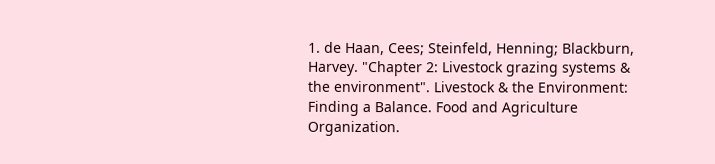1. de Haan, Cees; Steinfeld, Henning; Blackburn, Harvey. "Chapter 2: Livestock grazing systems & the environment". Livestock & the Environment: Finding a Balance. Food and Agriculture Organization.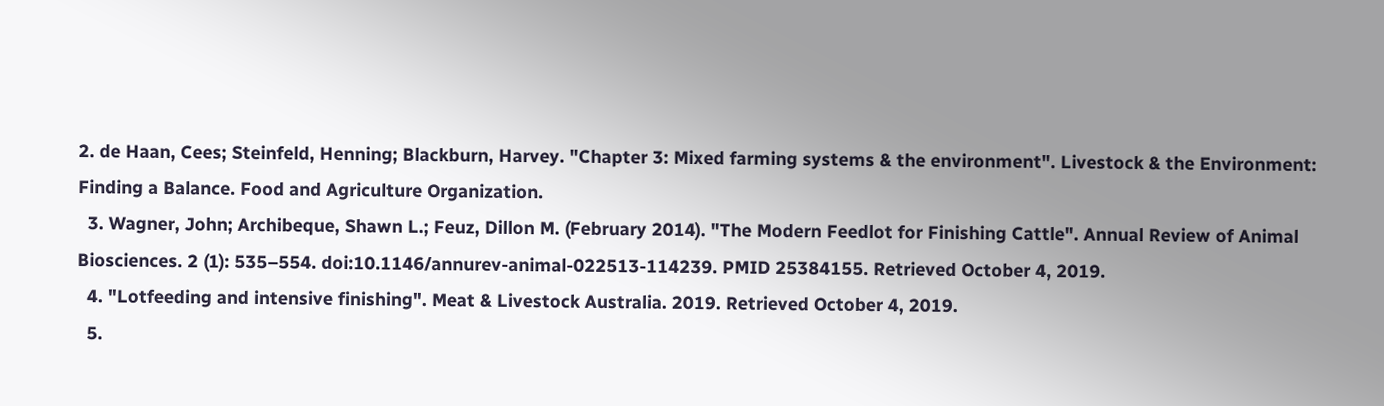2. de Haan, Cees; Steinfeld, Henning; Blackburn, Harvey. "Chapter 3: Mixed farming systems & the environment". Livestock & the Environment: Finding a Balance. Food and Agriculture Organization.
  3. Wagner, John; Archibeque, Shawn L.; Feuz, Dillon M. (February 2014). "The Modern Feedlot for Finishing Cattle". Annual Review of Animal Biosciences. 2 (1): 535–554. doi:10.1146/annurev-animal-022513-114239. PMID 25384155. Retrieved October 4, 2019.
  4. "Lotfeeding and intensive finishing". Meat & Livestock Australia. 2019. Retrieved October 4, 2019.
  5.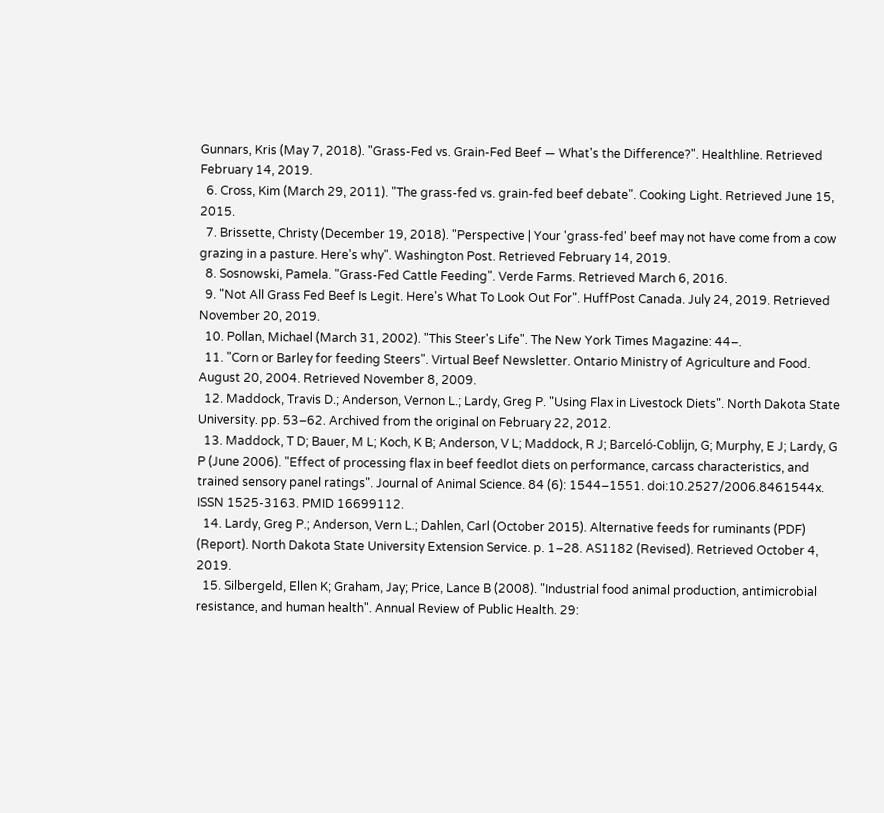Gunnars, Kris (May 7, 2018). "Grass-Fed vs. Grain-Fed Beef — What's the Difference?". Healthline. Retrieved February 14, 2019.
  6. Cross, Kim (March 29, 2011). "The grass-fed vs. grain-fed beef debate". Cooking Light. Retrieved June 15, 2015.
  7. Brissette, Christy (December 19, 2018). "Perspective | Your 'grass-fed' beef may not have come from a cow grazing in a pasture. Here's why". Washington Post. Retrieved February 14, 2019.
  8. Sosnowski, Pamela. "Grass-Fed Cattle Feeding". Verde Farms. Retrieved March 6, 2016.
  9. "Not All Grass Fed Beef Is Legit. Here's What To Look Out For". HuffPost Canada. July 24, 2019. Retrieved November 20, 2019.
  10. Pollan, Michael (March 31, 2002). "This Steer's Life". The New York Times Magazine: 44–.
  11. "Corn or Barley for feeding Steers". Virtual Beef Newsletter. Ontario Ministry of Agriculture and Food. August 20, 2004. Retrieved November 8, 2009.
  12. Maddock, Travis D.; Anderson, Vernon L.; Lardy, Greg P. "Using Flax in Livestock Diets". North Dakota State University. pp. 53–62. Archived from the original on February 22, 2012.
  13. Maddock, T D; Bauer, M L; Koch, K B; Anderson, V L; Maddock, R J; Barceló-Coblijn, G; Murphy, E J; Lardy, G P (June 2006). "Effect of processing flax in beef feedlot diets on performance, carcass characteristics, and trained sensory panel ratings". Journal of Animal Science. 84 (6): 1544–1551. doi:10.2527/2006.8461544x. ISSN 1525-3163. PMID 16699112.
  14. Lardy, Greg P.; Anderson, Vern L.; Dahlen, Carl (October 2015). Alternative feeds for ruminants (PDF) (Report). North Dakota State University Extension Service. p. 1–28. AS1182 (Revised). Retrieved October 4, 2019.
  15. Silbergeld, Ellen K; Graham, Jay; Price, Lance B (2008). "Industrial food animal production, antimicrobial resistance, and human health". Annual Review of Public Health. 29: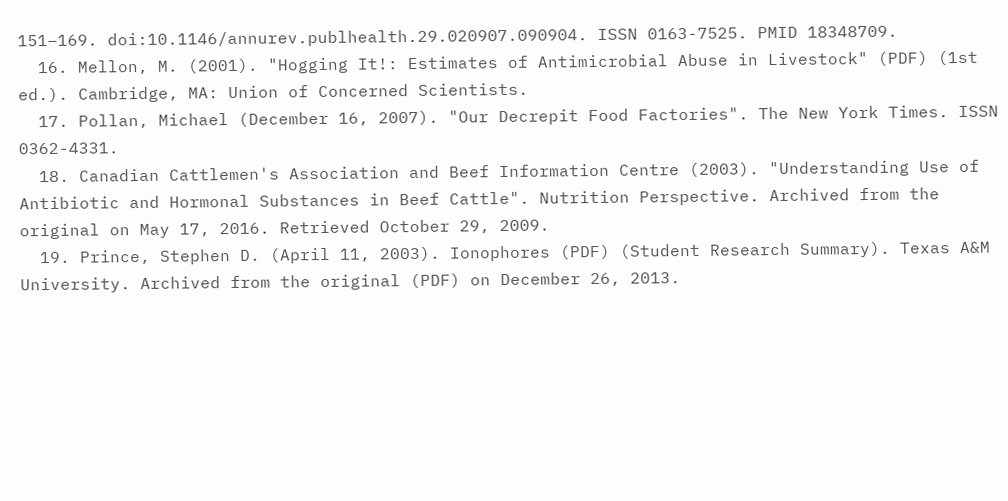151–169. doi:10.1146/annurev.publhealth.29.020907.090904. ISSN 0163-7525. PMID 18348709.
  16. Mellon, M. (2001). "Hogging It!: Estimates of Antimicrobial Abuse in Livestock" (PDF) (1st ed.). Cambridge, MA: Union of Concerned Scientists.
  17. Pollan, Michael (December 16, 2007). "Our Decrepit Food Factories". The New York Times. ISSN 0362-4331.
  18. Canadian Cattlemen's Association and Beef Information Centre (2003). "Understanding Use of Antibiotic and Hormonal Substances in Beef Cattle". Nutrition Perspective. Archived from the original on May 17, 2016. Retrieved October 29, 2009.
  19. Prince, Stephen D. (April 11, 2003). Ionophores (PDF) (Student Research Summary). Texas A&M University. Archived from the original (PDF) on December 26, 2013.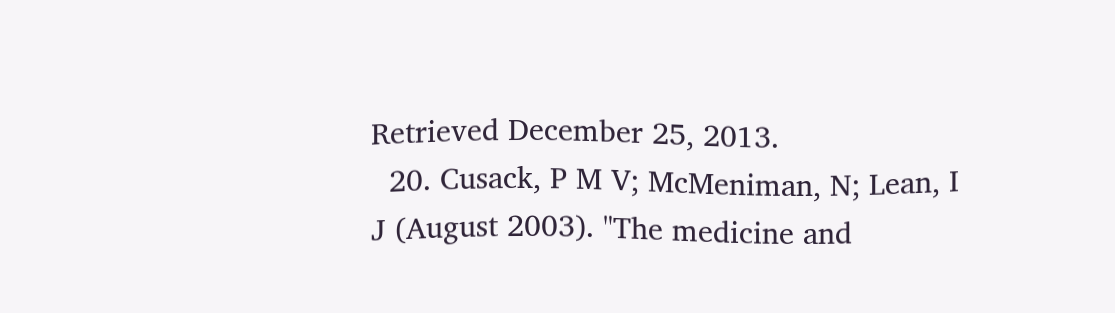Retrieved December 25, 2013.
  20. Cusack, P M V; McMeniman, N; Lean, I J (August 2003). "The medicine and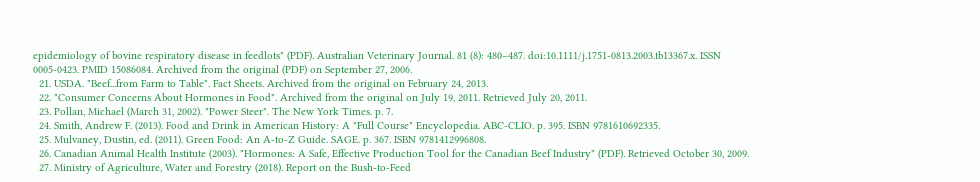epidemiology of bovine respiratory disease in feedlots" (PDF). Australian Veterinary Journal. 81 (8): 480–487. doi:10.1111/j.1751-0813.2003.tb13367.x. ISSN 0005-0423. PMID 15086084. Archived from the original (PDF) on September 27, 2006.
  21. USDA. "Beef...from Farm to Table". Fact Sheets. Archived from the original on February 24, 2013.
  22. "Consumer Concerns About Hormones in Food". Archived from the original on July 19, 2011. Retrieved July 20, 2011.
  23. Pollan, Michael (March 31, 2002). "Power Steer". The New York Times. p. 7.
  24. Smith, Andrew F. (2013). Food and Drink in American History: A "Full Course" Encyclopedia. ABC-CLIO. p. 395. ISBN 9781610692335.
  25. Mulvaney, Dustin, ed. (2011). Green Food: An A-to-Z Guide. SAGE. p. 367. ISBN 9781412996808.
  26. Canadian Animal Health Institute (2003). "Hormones: A Safe, Effective Production Tool for the Canadian Beef Industry" (PDF). Retrieved October 30, 2009.
  27. Ministry of Agriculture, Water and Forestry (2018). Report on the Bush-to-Feed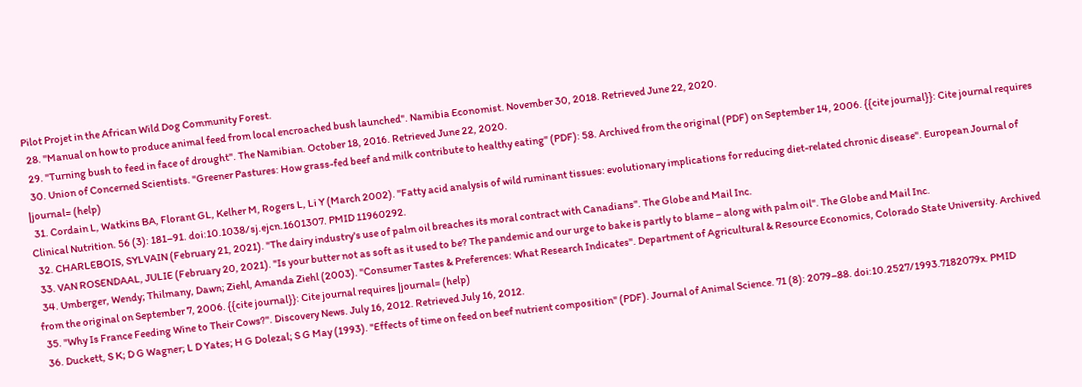Pilot Projet in the African Wild Dog Community Forest.
  28. "Manual on how to produce animal feed from local encroached bush launched". Namibia Economist. November 30, 2018. Retrieved June 22, 2020.
  29. "Turning bush to feed in face of drought". The Namibian. October 18, 2016. Retrieved June 22, 2020.
  30. Union of Concerned Scientists. "Greener Pastures: How grass-fed beef and milk contribute to healthy eating" (PDF): 58. Archived from the original (PDF) on September 14, 2006. {{cite journal}}: Cite journal requires |journal= (help)
  31. Cordain L, Watkins BA, Florant GL, Kelher M, Rogers L, Li Y (March 2002). "Fatty acid analysis of wild ruminant tissues: evolutionary implications for reducing diet-related chronic disease". European Journal of Clinical Nutrition. 56 (3): 181–91. doi:10.1038/sj.ejcn.1601307. PMID 11960292.
  32. CHARLEBOIS, SYLVAIN (February 21, 2021). "The dairy industry's use of palm oil breaches its moral contract with Canadians". The Globe and Mail Inc.
  33. VAN ROSENDAAL, JULIE (February 20, 2021). "Is your butter not as soft as it used to be? The pandemic and our urge to bake is partly to blame – along with palm oil". The Globe and Mail Inc.
  34. Umberger, Wendy; Thilmany, Dawn; Ziehl, Amanda Ziehl (2003). "Consumer Tastes & Preferences: What Research Indicates". Department of Agricultural & Resource Economics, Colorado State University. Archived from the original on September 7, 2006. {{cite journal}}: Cite journal requires |journal= (help)
  35. "Why Is France Feeding Wine to Their Cows?". Discovery News. July 16, 2012. Retrieved July 16, 2012.
  36. Duckett, S K; D G Wagner; L D Yates; H G Dolezal; S G May (1993). "Effects of time on feed on beef nutrient composition" (PDF). Journal of Animal Science. 71 (8): 2079–88. doi:10.2527/1993.7182079x. PMID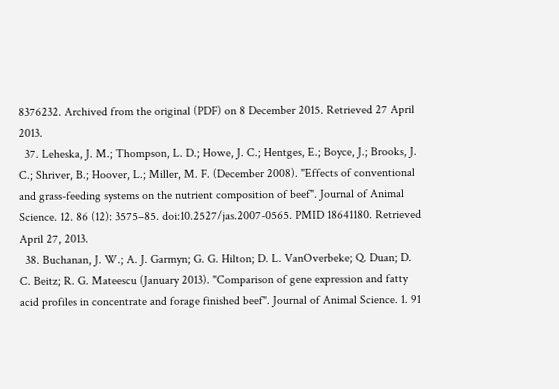8376232. Archived from the original (PDF) on 8 December 2015. Retrieved 27 April 2013.
  37. Leheska, J. M.; Thompson, L. D.; Howe, J. C.; Hentges, E.; Boyce, J.; Brooks, J. C.; Shriver, B.; Hoover, L.; Miller, M. F. (December 2008). "Effects of conventional and grass-feeding systems on the nutrient composition of beef". Journal of Animal Science. 12. 86 (12): 3575–85. doi:10.2527/jas.2007-0565. PMID 18641180. Retrieved April 27, 2013.
  38. Buchanan, J. W.; A. J. Garmyn; G. G. Hilton; D. L. VanOverbeke; Q. Duan; D. C. Beitz; R. G. Mateescu (January 2013). "Comparison of gene expression and fatty acid profiles in concentrate and forage finished beef". Journal of Animal Science. 1. 91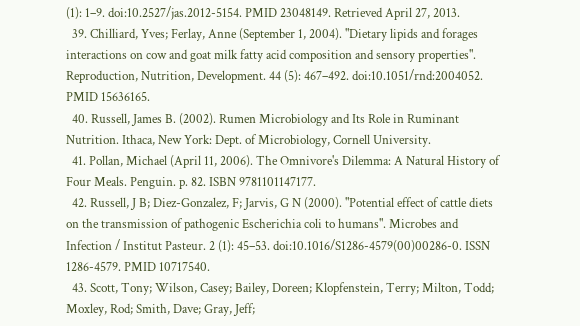(1): 1–9. doi:10.2527/jas.2012-5154. PMID 23048149. Retrieved April 27, 2013.
  39. Chilliard, Yves; Ferlay, Anne (September 1, 2004). "Dietary lipids and forages interactions on cow and goat milk fatty acid composition and sensory properties". Reproduction, Nutrition, Development. 44 (5): 467–492. doi:10.1051/rnd:2004052. PMID 15636165.
  40. Russell, James B. (2002). Rumen Microbiology and Its Role in Ruminant Nutrition. Ithaca, New York: Dept. of Microbiology, Cornell University.
  41. Pollan, Michael (April 11, 2006). The Omnivore's Dilemma: A Natural History of Four Meals. Penguin. p. 82. ISBN 9781101147177.
  42. Russell, J B; Diez-Gonzalez, F; Jarvis, G N (2000). "Potential effect of cattle diets on the transmission of pathogenic Escherichia coli to humans". Microbes and Infection / Institut Pasteur. 2 (1): 45–53. doi:10.1016/S1286-4579(00)00286-0. ISSN 1286-4579. PMID 10717540.
  43. Scott, Tony; Wilson, Casey; Bailey, Doreen; Klopfenstein, Terry; Milton, Todd; Moxley, Rod; Smith, Dave; Gray, Jeff;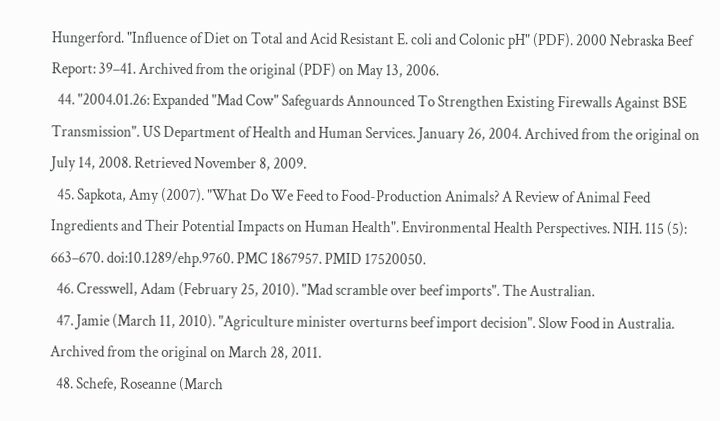Hungerford. "Influence of Diet on Total and Acid Resistant E. coli and Colonic pH" (PDF). 2000 Nebraska Beef Report: 39–41. Archived from the original (PDF) on May 13, 2006.
  44. "2004.01.26: Expanded "Mad Cow" Safeguards Announced To Strengthen Existing Firewalls Against BSE Transmission". US Department of Health and Human Services. January 26, 2004. Archived from the original on July 14, 2008. Retrieved November 8, 2009.
  45. Sapkota, Amy (2007). "What Do We Feed to Food-Production Animals? A Review of Animal Feed Ingredients and Their Potential Impacts on Human Health". Environmental Health Perspectives. NIH. 115 (5): 663–670. doi:10.1289/ehp.9760. PMC 1867957. PMID 17520050.
  46. Cresswell, Adam (February 25, 2010). "Mad scramble over beef imports". The Australian.
  47. Jamie (March 11, 2010). "Agriculture minister overturns beef import decision". Slow Food in Australia. Archived from the original on March 28, 2011.
  48. Schefe, Roseanne (March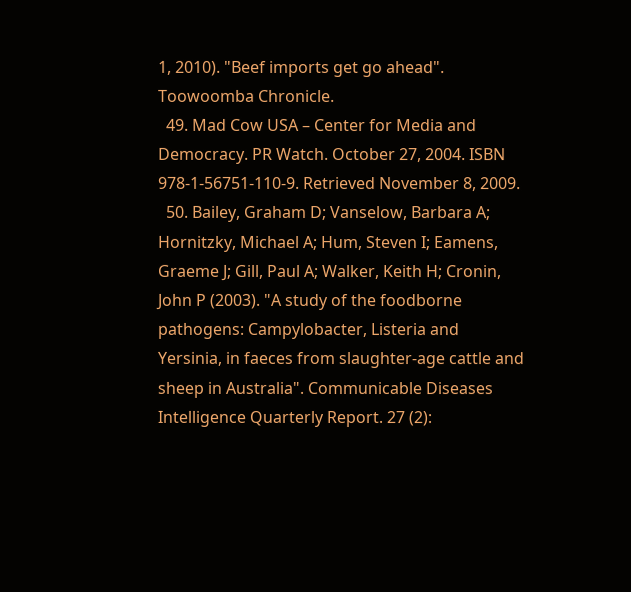1, 2010). "Beef imports get go ahead". Toowoomba Chronicle.
  49. Mad Cow USA – Center for Media and Democracy. PR Watch. October 27, 2004. ISBN 978-1-56751-110-9. Retrieved November 8, 2009.
  50. Bailey, Graham D; Vanselow, Barbara A; Hornitzky, Michael A; Hum, Steven I; Eamens, Graeme J; Gill, Paul A; Walker, Keith H; Cronin, John P (2003). "A study of the foodborne pathogens: Campylobacter, Listeria and Yersinia, in faeces from slaughter-age cattle and sheep in Australia". Communicable Diseases Intelligence Quarterly Report. 27 (2):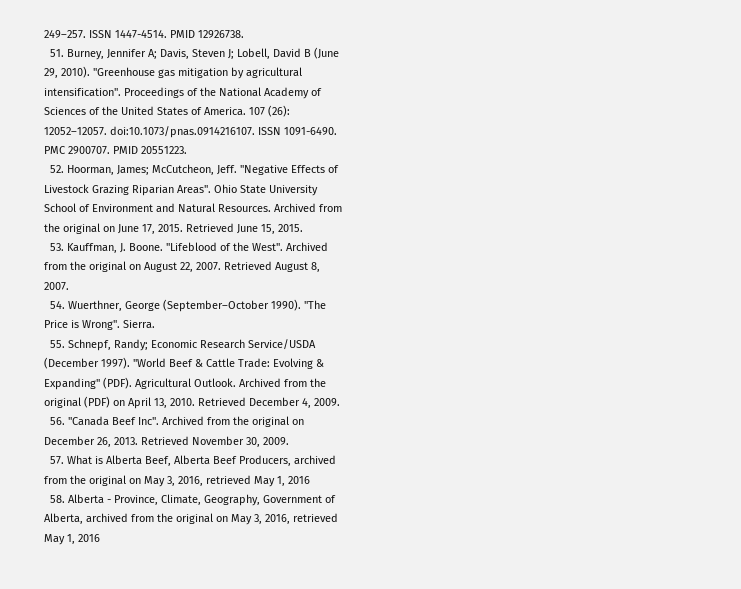249–257. ISSN 1447-4514. PMID 12926738.
  51. Burney, Jennifer A; Davis, Steven J; Lobell, David B (June 29, 2010). "Greenhouse gas mitigation by agricultural intensification". Proceedings of the National Academy of Sciences of the United States of America. 107 (26): 12052–12057. doi:10.1073/pnas.0914216107. ISSN 1091-6490. PMC 2900707. PMID 20551223.
  52. Hoorman, James; McCutcheon, Jeff. "Negative Effects of Livestock Grazing Riparian Areas". Ohio State University School of Environment and Natural Resources. Archived from the original on June 17, 2015. Retrieved June 15, 2015.
  53. Kauffman, J. Boone. "Lifeblood of the West". Archived from the original on August 22, 2007. Retrieved August 8, 2007.
  54. Wuerthner, George (September–October 1990). "The Price is Wrong". Sierra.
  55. Schnepf, Randy; Economic Research Service/USDA (December 1997). "World Beef & Cattle Trade: Evolving & Expanding" (PDF). Agricultural Outlook. Archived from the original (PDF) on April 13, 2010. Retrieved December 4, 2009.
  56. "Canada Beef Inc". Archived from the original on December 26, 2013. Retrieved November 30, 2009.
  57. What is Alberta Beef, Alberta Beef Producers, archived from the original on May 3, 2016, retrieved May 1, 2016
  58. Alberta - Province, Climate, Geography, Government of Alberta, archived from the original on May 3, 2016, retrieved May 1, 2016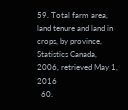59. Total farm area, land tenure and land in crops, by province, Statistics Canada, 2006, retrieved May 1, 2016
  60.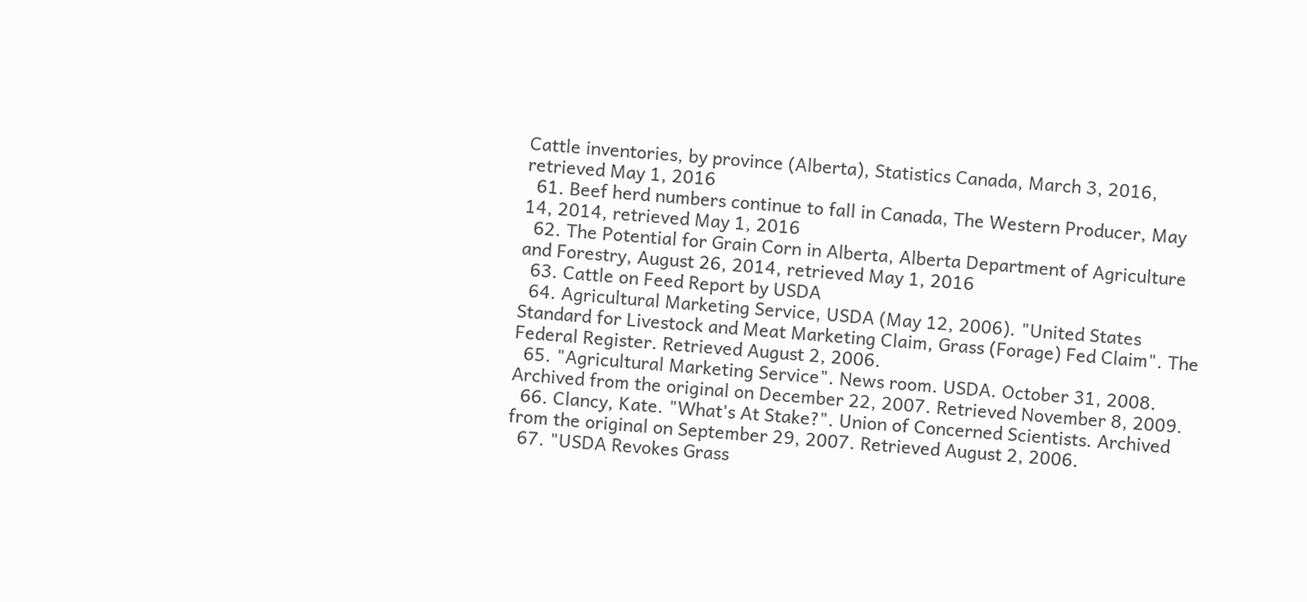Cattle inventories, by province (Alberta), Statistics Canada, March 3, 2016, retrieved May 1, 2016
  61. Beef herd numbers continue to fall in Canada, The Western Producer, May 14, 2014, retrieved May 1, 2016
  62. The Potential for Grain Corn in Alberta, Alberta Department of Agriculture and Forestry, August 26, 2014, retrieved May 1, 2016
  63. Cattle on Feed Report by USDA
  64. Agricultural Marketing Service, USDA (May 12, 2006). "United States Standard for Livestock and Meat Marketing Claim, Grass (Forage) Fed Claim". The Federal Register. Retrieved August 2, 2006.
  65. "Agricultural Marketing Service". News room. USDA. October 31, 2008. Archived from the original on December 22, 2007. Retrieved November 8, 2009.
  66. Clancy, Kate. "What's At Stake?". Union of Concerned Scientists. Archived from the original on September 29, 2007. Retrieved August 2, 2006.
  67. "USDA Revokes Grass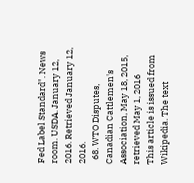Fed Label Standard". News room. USDA. January 12, 2016. Retrieved January 12, 2016.
  68. WTO Disputes, Canadian Cattlemen's Association, May 18, 2015, retrieved May 1, 2016
This article is issued from Wikipedia. The text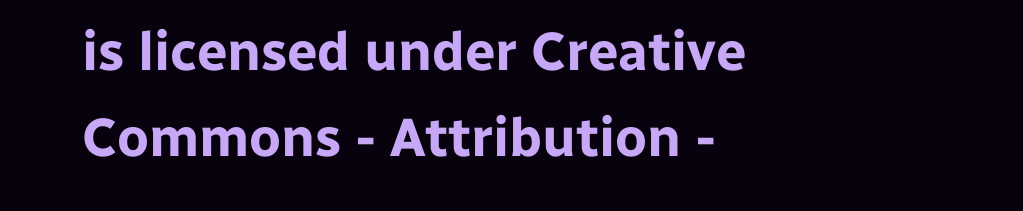is licensed under Creative Commons - Attribution -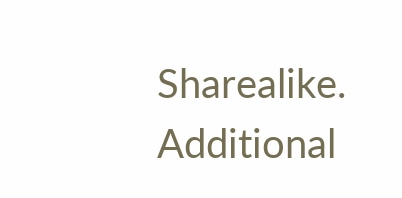Sharealike. Additional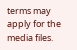terms may apply for the media files.